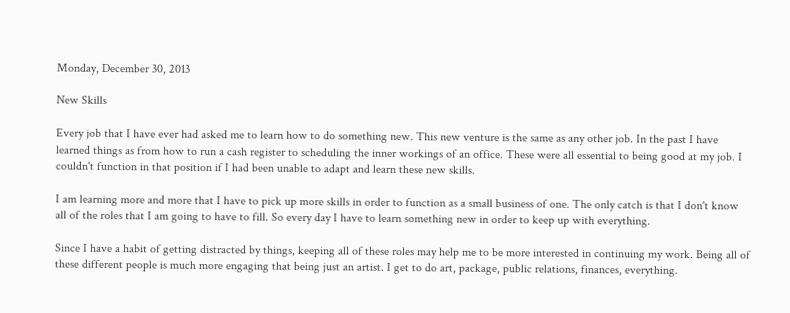Monday, December 30, 2013

New Skills

Every job that I have ever had asked me to learn how to do something new. This new venture is the same as any other job. In the past I have learned things as from how to run a cash register to scheduling the inner workings of an office. These were all essential to being good at my job. I couldn't function in that position if I had been unable to adapt and learn these new skills.

I am learning more and more that I have to pick up more skills in order to function as a small business of one. The only catch is that I don't know all of the roles that I am going to have to fill. So every day I have to learn something new in order to keep up with everything.

Since I have a habit of getting distracted by things, keeping all of these roles may help me to be more interested in continuing my work. Being all of these different people is much more engaging that being just an artist. I get to do art, package, public relations, finances, everything.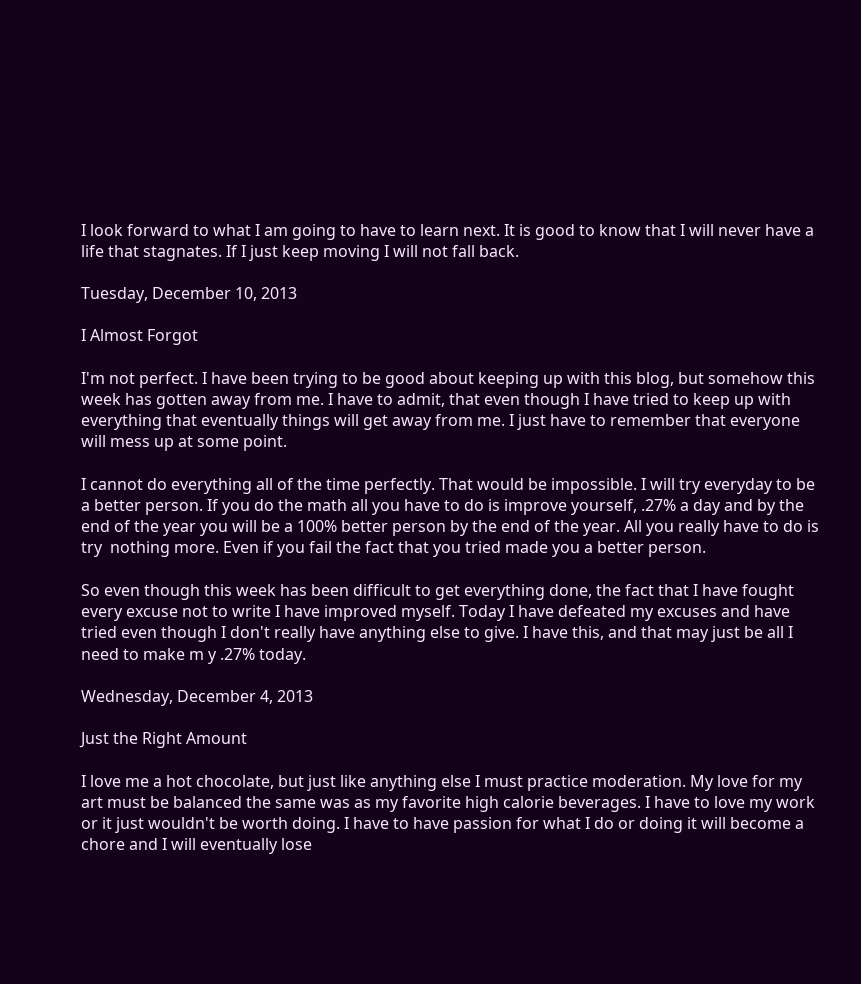I look forward to what I am going to have to learn next. It is good to know that I will never have a life that stagnates. If I just keep moving I will not fall back.

Tuesday, December 10, 2013

I Almost Forgot

I'm not perfect. I have been trying to be good about keeping up with this blog, but somehow this week has gotten away from me. I have to admit, that even though I have tried to keep up with everything that eventually things will get away from me. I just have to remember that everyone will mess up at some point.

I cannot do everything all of the time perfectly. That would be impossible. I will try everyday to be a better person. If you do the math all you have to do is improve yourself, .27% a day and by the end of the year you will be a 100% better person by the end of the year. All you really have to do is try  nothing more. Even if you fail the fact that you tried made you a better person.

So even though this week has been difficult to get everything done, the fact that I have fought every excuse not to write I have improved myself. Today I have defeated my excuses and have tried even though I don't really have anything else to give. I have this, and that may just be all I need to make m y .27% today.

Wednesday, December 4, 2013

Just the Right Amount

I love me a hot chocolate, but just like anything else I must practice moderation. My love for my art must be balanced the same was as my favorite high calorie beverages. I have to love my work or it just wouldn't be worth doing. I have to have passion for what I do or doing it will become a chore and I will eventually lose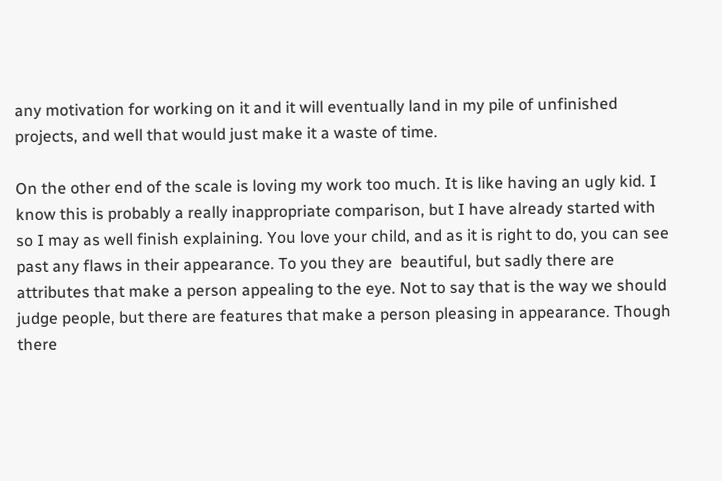any motivation for working on it and it will eventually land in my pile of unfinished projects, and well that would just make it a waste of time.

On the other end of the scale is loving my work too much. It is like having an ugly kid. I know this is probably a really inappropriate comparison, but I have already started with so I may as well finish explaining. You love your child, and as it is right to do, you can see past any flaws in their appearance. To you they are  beautiful, but sadly there are attributes that make a person appealing to the eye. Not to say that is the way we should judge people, but there are features that make a person pleasing in appearance. Though there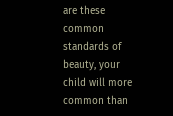are these common standards of beauty, your child will more common than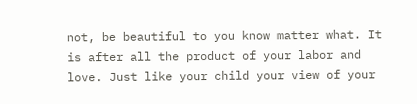not, be beautiful to you know matter what. It is after all the product of your labor and love. Just like your child your view of your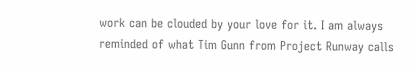work can be clouded by your love for it. I am always reminded of what Tim Gunn from Project Runway calls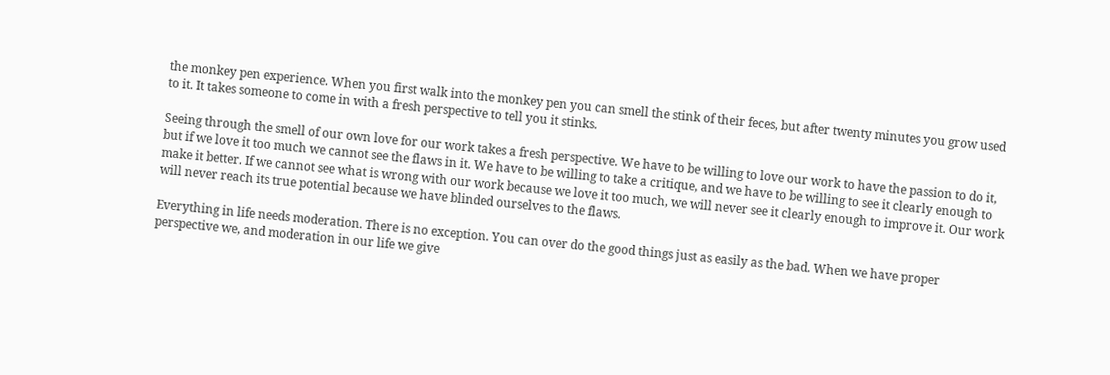the monkey pen experience. When you first walk into the monkey pen you can smell the stink of their feces, but after twenty minutes you grow used to it. It takes someone to come in with a fresh perspective to tell you it stinks.

Seeing through the smell of our own love for our work takes a fresh perspective. We have to be willing to love our work to have the passion to do it, but if we love it too much we cannot see the flaws in it. We have to be willing to take a critique, and we have to be willing to see it clearly enough to make it better. If we cannot see what is wrong with our work because we love it too much, we will never see it clearly enough to improve it. Our work will never reach its true potential because we have blinded ourselves to the flaws.

Everything in life needs moderation. There is no exception. You can over do the good things just as easily as the bad. When we have proper perspective we, and moderation in our life we give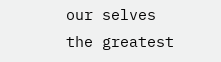our selves the greatest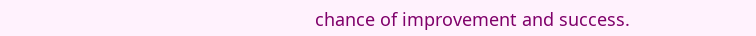chance of improvement and success.